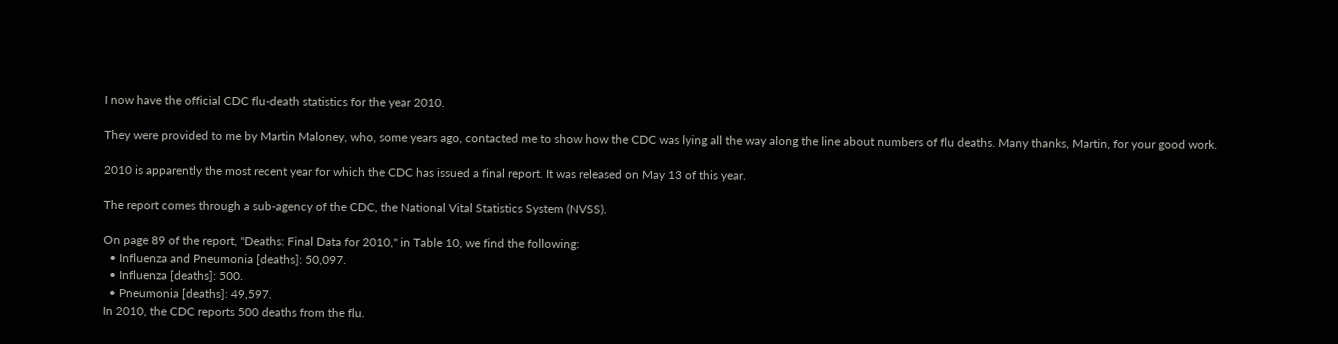I now have the official CDC flu-death statistics for the year 2010.

They were provided to me by Martin Maloney, who, some years ago, contacted me to show how the CDC was lying all the way along the line about numbers of flu deaths. Many thanks, Martin, for your good work.

2010 is apparently the most recent year for which the CDC has issued a final report. It was released on May 13 of this year.

The report comes through a sub-agency of the CDC, the National Vital Statistics System (NVSS).

On page 89 of the report, "Deaths: Final Data for 2010," in Table 10, we find the following:
  • Influenza and Pneumonia [deaths]: 50,097.
  • Influenza [deaths]: 500.
  • Pneumonia [deaths]: 49,597.
In 2010, the CDC reports 500 deaths from the flu.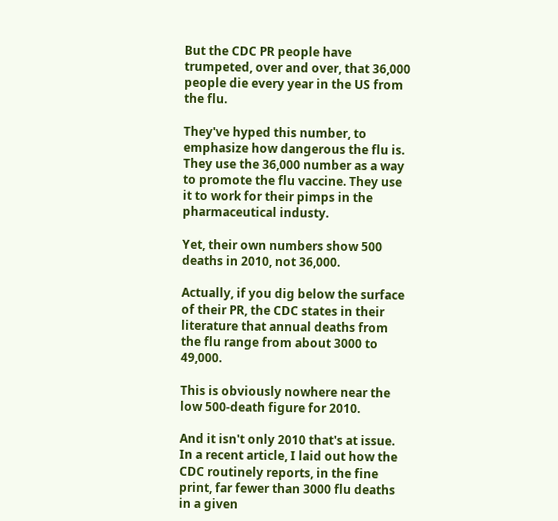But the CDC PR people have trumpeted, over and over, that 36,000 people die every year in the US from the flu.

They've hyped this number, to emphasize how dangerous the flu is. They use the 36,000 number as a way to promote the flu vaccine. They use it to work for their pimps in the pharmaceutical industy.

Yet, their own numbers show 500 deaths in 2010, not 36,000.

Actually, if you dig below the surface of their PR, the CDC states in their literature that annual deaths from the flu range from about 3000 to 49,000.

This is obviously nowhere near the low 500-death figure for 2010.

And it isn't only 2010 that's at issue. In a recent article, I laid out how the CDC routinely reports, in the fine print, far fewer than 3000 flu deaths in a given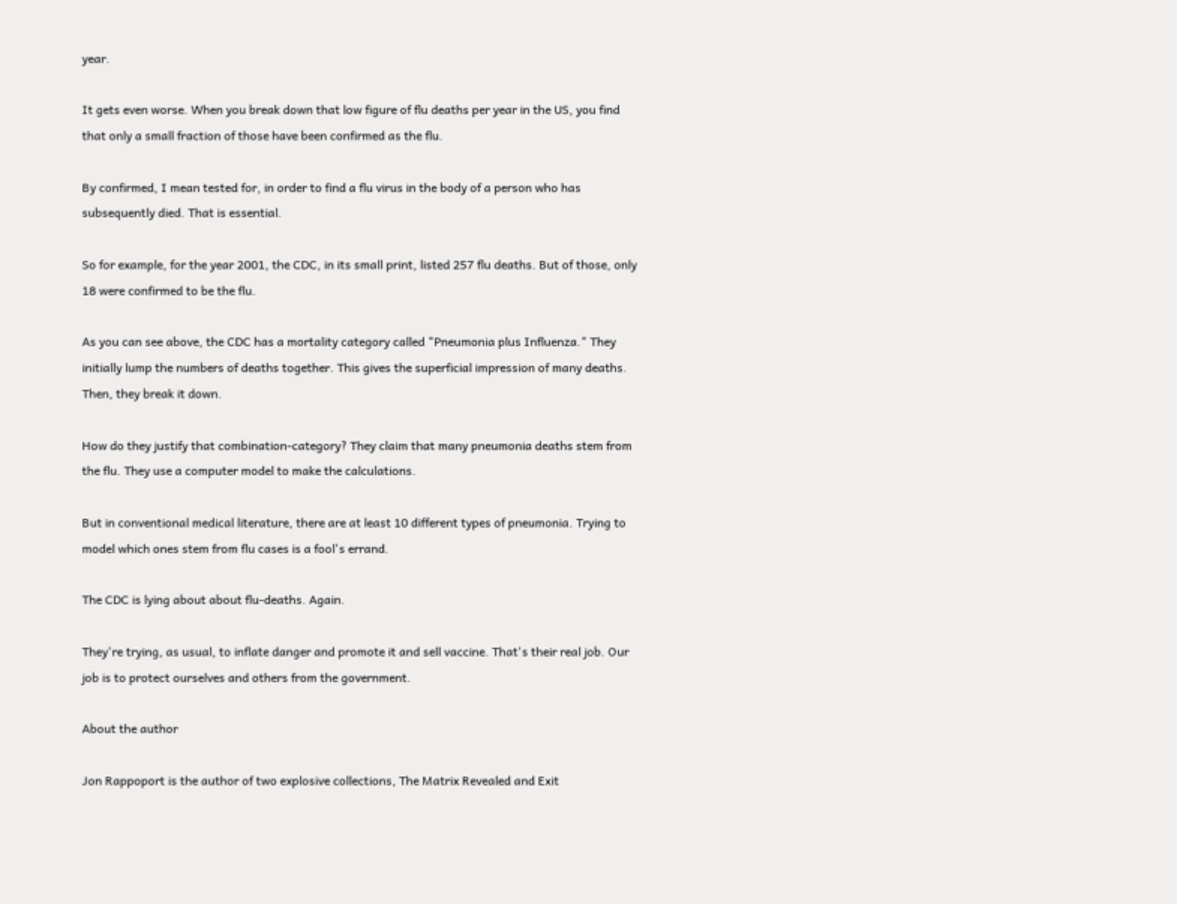year.

It gets even worse. When you break down that low figure of flu deaths per year in the US, you find that only a small fraction of those have been confirmed as the flu.

By confirmed, I mean tested for, in order to find a flu virus in the body of a person who has subsequently died. That is essential.

So for example, for the year 2001, the CDC, in its small print, listed 257 flu deaths. But of those, only 18 were confirmed to be the flu.

As you can see above, the CDC has a mortality category called "Pneumonia plus Influenza." They initially lump the numbers of deaths together. This gives the superficial impression of many deaths. Then, they break it down.

How do they justify that combination-category? They claim that many pneumonia deaths stem from the flu. They use a computer model to make the calculations.

But in conventional medical literature, there are at least 10 different types of pneumonia. Trying to model which ones stem from flu cases is a fool's errand.

The CDC is lying about about flu-deaths. Again.

They're trying, as usual, to inflate danger and promote it and sell vaccine. That's their real job. Our job is to protect ourselves and others from the government.

About the author

Jon Rappoport is the author of two explosive collections, The Matrix Revealed and Exit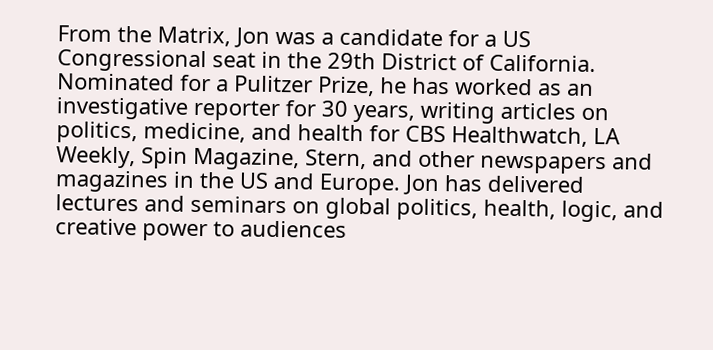From the Matrix, Jon was a candidate for a US Congressional seat in the 29th District of California. Nominated for a Pulitzer Prize, he has worked as an investigative reporter for 30 years, writing articles on politics, medicine, and health for CBS Healthwatch, LA Weekly, Spin Magazine, Stern, and other newspapers and magazines in the US and Europe. Jon has delivered lectures and seminars on global politics, health, logic, and creative power to audiences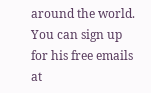around the world. You can sign up for his free emails at